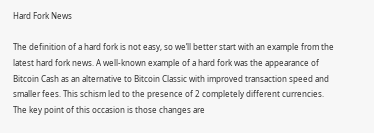Hard Fork News

The definition of a hard fork is not easy, so we’ll better start with an example from the latest hard fork news. A well-known example of a hard fork was the appearance of Bitcoin Cash as an alternative to Bitcoin Classic with improved transaction speed and smaller fees. This schism led to the presence of 2 completely different currencies. The key point of this occasion is those changes are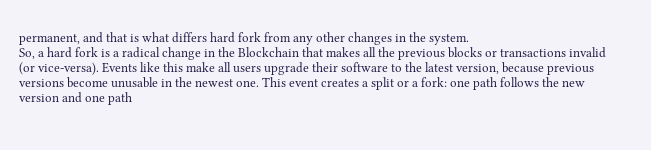permanent, and that is what differs hard fork from any other changes in the system.
So, a hard fork is a radical change in the Blockchain that makes all the previous blocks or transactions invalid (or vice-versa). Events like this make all users upgrade their software to the latest version, because previous versions become unusable in the newest one. This event creates a split or a fork: one path follows the new version and one path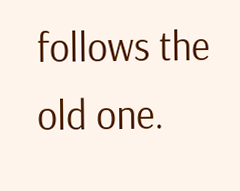follows the old one.